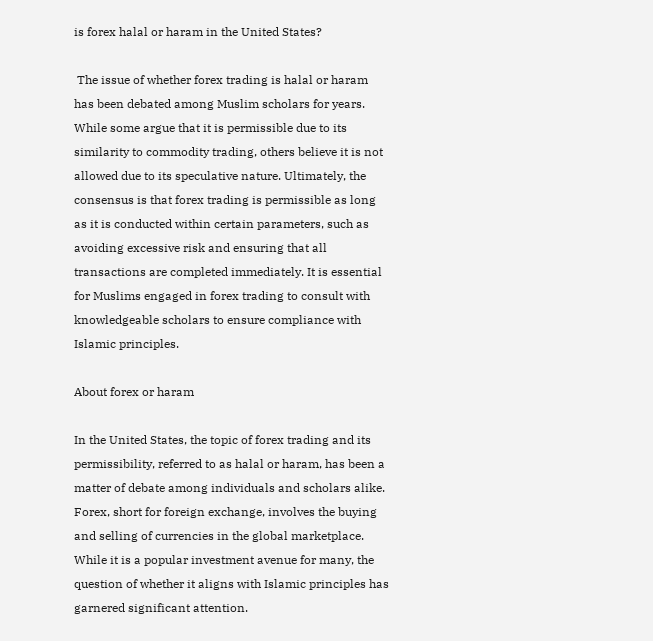is forex halal or haram in the United States?

 The issue of whether forex trading is halal or haram has been debated among Muslim scholars for years. While some argue that it is permissible due to its similarity to commodity trading, others believe it is not allowed due to its speculative nature. Ultimately, the consensus is that forex trading is permissible as long as it is conducted within certain parameters, such as avoiding excessive risk and ensuring that all transactions are completed immediately. It is essential for Muslims engaged in forex trading to consult with knowledgeable scholars to ensure compliance with Islamic principles.

About forex or haram

In the United States, the topic of forex trading and its permissibility, referred to as halal or haram, has been a matter of debate among individuals and scholars alike. Forex, short for foreign exchange, involves the buying and selling of currencies in the global marketplace. While it is a popular investment avenue for many, the question of whether it aligns with Islamic principles has garnered significant attention.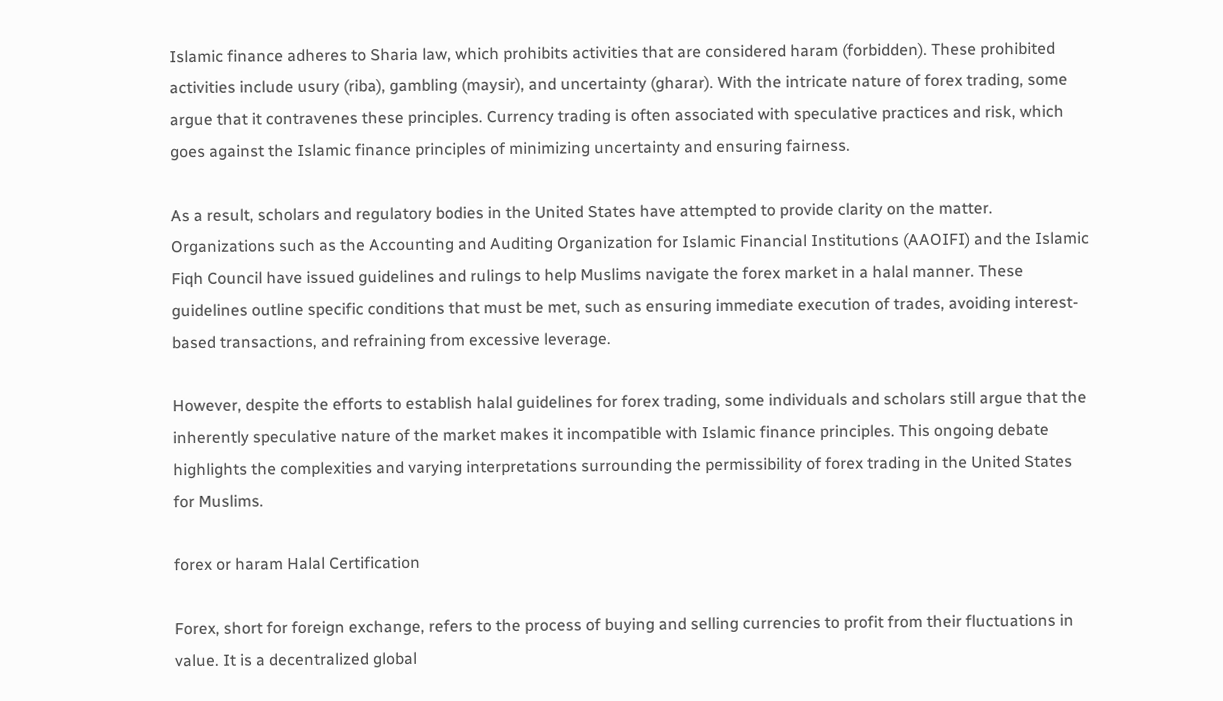Islamic finance adheres to Sharia law, which prohibits activities that are considered haram (forbidden). These prohibited activities include usury (riba), gambling (maysir), and uncertainty (gharar). With the intricate nature of forex trading, some argue that it contravenes these principles. Currency trading is often associated with speculative practices and risk, which goes against the Islamic finance principles of minimizing uncertainty and ensuring fairness.

As a result, scholars and regulatory bodies in the United States have attempted to provide clarity on the matter. Organizations such as the Accounting and Auditing Organization for Islamic Financial Institutions (AAOIFI) and the Islamic Fiqh Council have issued guidelines and rulings to help Muslims navigate the forex market in a halal manner. These guidelines outline specific conditions that must be met, such as ensuring immediate execution of trades, avoiding interest-based transactions, and refraining from excessive leverage.

However, despite the efforts to establish halal guidelines for forex trading, some individuals and scholars still argue that the inherently speculative nature of the market makes it incompatible with Islamic finance principles. This ongoing debate highlights the complexities and varying interpretations surrounding the permissibility of forex trading in the United States for Muslims.

forex or haram Halal Certification

Forex, short for foreign exchange, refers to the process of buying and selling currencies to profit from their fluctuations in value. It is a decentralized global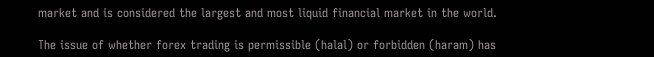market and is considered the largest and most liquid financial market in the world.

The issue of whether forex trading is permissible (halal) or forbidden (haram) has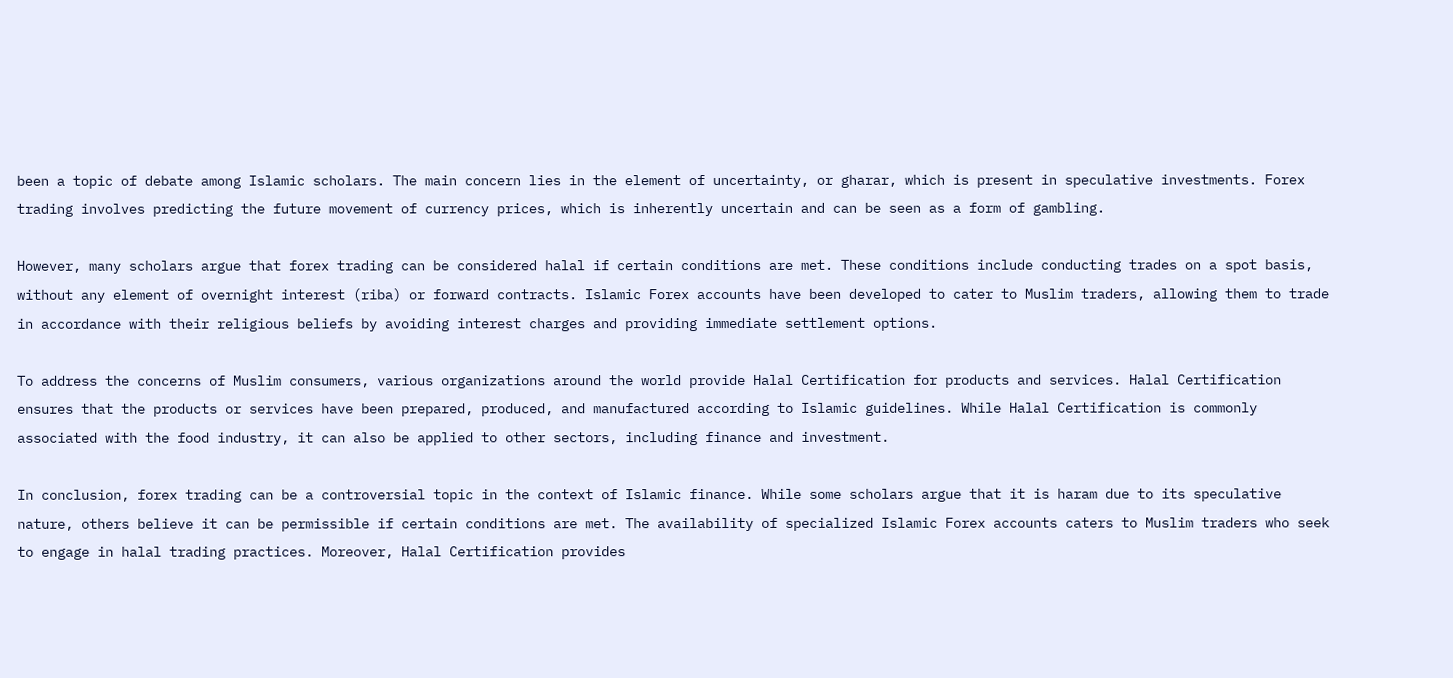been a topic of debate among Islamic scholars. The main concern lies in the element of uncertainty, or gharar, which is present in speculative investments. Forex trading involves predicting the future movement of currency prices, which is inherently uncertain and can be seen as a form of gambling.

However, many scholars argue that forex trading can be considered halal if certain conditions are met. These conditions include conducting trades on a spot basis, without any element of overnight interest (riba) or forward contracts. Islamic Forex accounts have been developed to cater to Muslim traders, allowing them to trade in accordance with their religious beliefs by avoiding interest charges and providing immediate settlement options.

To address the concerns of Muslim consumers, various organizations around the world provide Halal Certification for products and services. Halal Certification ensures that the products or services have been prepared, produced, and manufactured according to Islamic guidelines. While Halal Certification is commonly associated with the food industry, it can also be applied to other sectors, including finance and investment.

In conclusion, forex trading can be a controversial topic in the context of Islamic finance. While some scholars argue that it is haram due to its speculative nature, others believe it can be permissible if certain conditions are met. The availability of specialized Islamic Forex accounts caters to Muslim traders who seek to engage in halal trading practices. Moreover, Halal Certification provides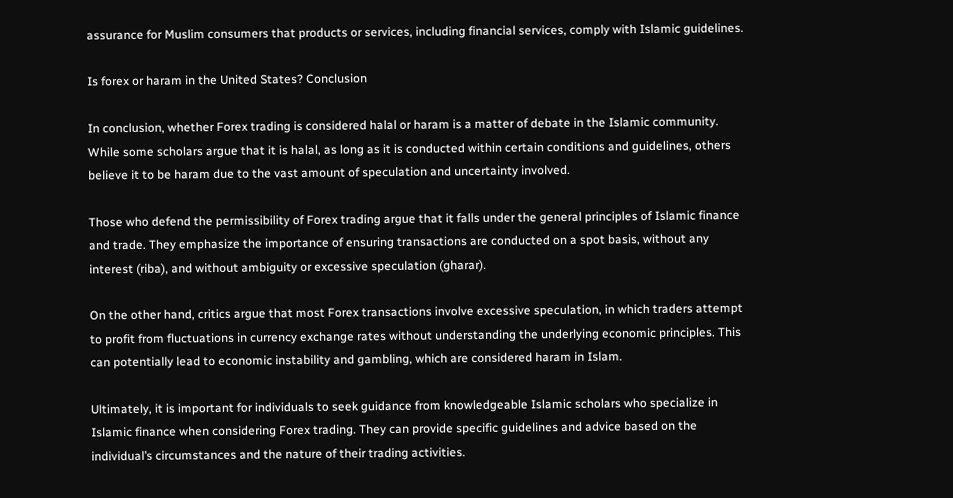assurance for Muslim consumers that products or services, including financial services, comply with Islamic guidelines.

Is forex or haram in the United States? Conclusion

In conclusion, whether Forex trading is considered halal or haram is a matter of debate in the Islamic community. While some scholars argue that it is halal, as long as it is conducted within certain conditions and guidelines, others believe it to be haram due to the vast amount of speculation and uncertainty involved.

Those who defend the permissibility of Forex trading argue that it falls under the general principles of Islamic finance and trade. They emphasize the importance of ensuring transactions are conducted on a spot basis, without any interest (riba), and without ambiguity or excessive speculation (gharar).

On the other hand, critics argue that most Forex transactions involve excessive speculation, in which traders attempt to profit from fluctuations in currency exchange rates without understanding the underlying economic principles. This can potentially lead to economic instability and gambling, which are considered haram in Islam.

Ultimately, it is important for individuals to seek guidance from knowledgeable Islamic scholars who specialize in Islamic finance when considering Forex trading. They can provide specific guidelines and advice based on the individual’s circumstances and the nature of their trading activities.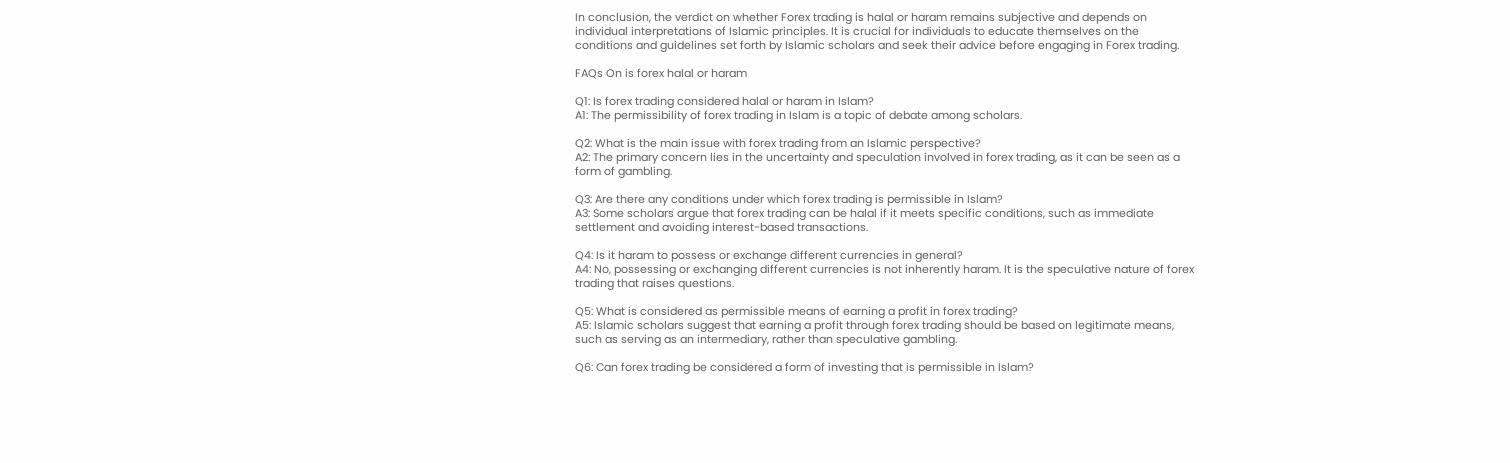In conclusion, the verdict on whether Forex trading is halal or haram remains subjective and depends on individual interpretations of Islamic principles. It is crucial for individuals to educate themselves on the conditions and guidelines set forth by Islamic scholars and seek their advice before engaging in Forex trading.

FAQs On is forex halal or haram

Q1: Is forex trading considered halal or haram in Islam?
A1: The permissibility of forex trading in Islam is a topic of debate among scholars.

Q2: What is the main issue with forex trading from an Islamic perspective?
A2: The primary concern lies in the uncertainty and speculation involved in forex trading, as it can be seen as a form of gambling.

Q3: Are there any conditions under which forex trading is permissible in Islam?
A3: Some scholars argue that forex trading can be halal if it meets specific conditions, such as immediate settlement and avoiding interest-based transactions.

Q4: Is it haram to possess or exchange different currencies in general?
A4: No, possessing or exchanging different currencies is not inherently haram. It is the speculative nature of forex trading that raises questions.

Q5: What is considered as permissible means of earning a profit in forex trading?
A5: Islamic scholars suggest that earning a profit through forex trading should be based on legitimate means, such as serving as an intermediary, rather than speculative gambling.

Q6: Can forex trading be considered a form of investing that is permissible in Islam?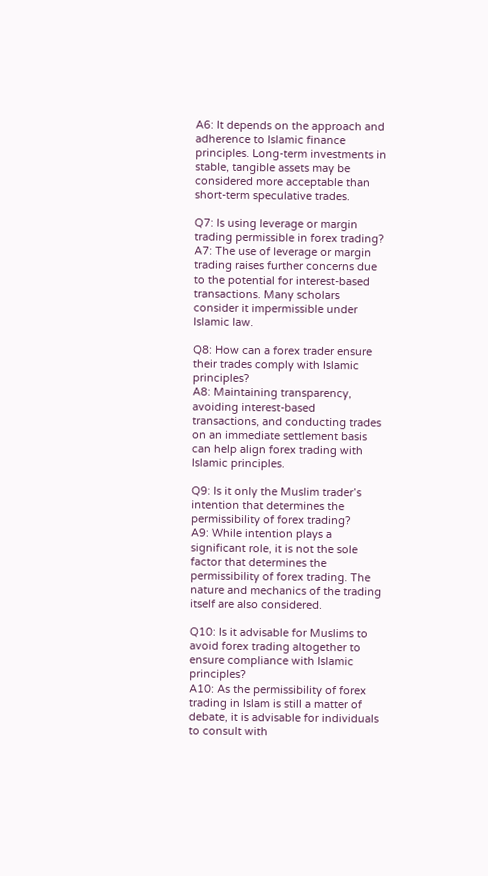A6: It depends on the approach and adherence to Islamic finance principles. Long-term investments in stable, tangible assets may be considered more acceptable than short-term speculative trades.

Q7: Is using leverage or margin trading permissible in forex trading?
A7: The use of leverage or margin trading raises further concerns due to the potential for interest-based transactions. Many scholars consider it impermissible under Islamic law.

Q8: How can a forex trader ensure their trades comply with Islamic principles?
A8: Maintaining transparency, avoiding interest-based transactions, and conducting trades on an immediate settlement basis can help align forex trading with Islamic principles.

Q9: Is it only the Muslim trader’s intention that determines the permissibility of forex trading?
A9: While intention plays a significant role, it is not the sole factor that determines the permissibility of forex trading. The nature and mechanics of the trading itself are also considered.

Q10: Is it advisable for Muslims to avoid forex trading altogether to ensure compliance with Islamic principles?
A10: As the permissibility of forex trading in Islam is still a matter of debate, it is advisable for individuals to consult with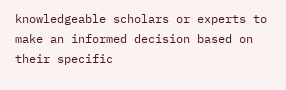knowledgeable scholars or experts to make an informed decision based on their specific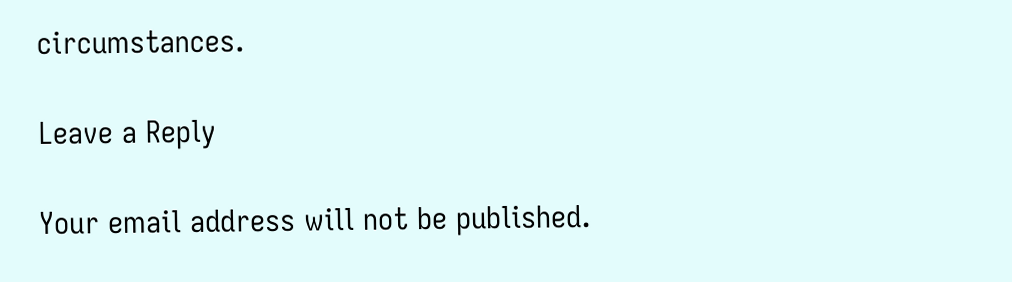circumstances.

Leave a Reply

Your email address will not be published.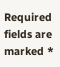Required fields are marked *